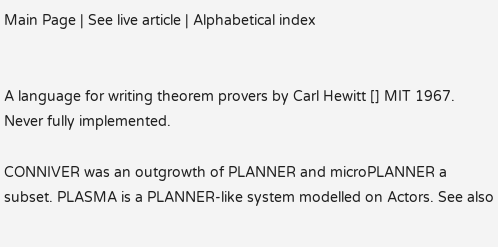Main Page | See live article | Alphabetical index


A language for writing theorem provers by Carl Hewitt [] MIT 1967. Never fully implemented.

CONNIVER was an outgrowth of PLANNER and microPLANNER a subset. PLASMA is a PLANNER-like system modelled on Actors. See also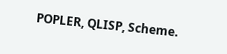POPLER, QLISP, Scheme.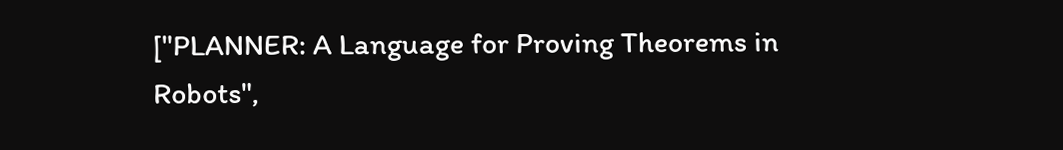["PLANNER: A Language for Proving Theorems in Robots",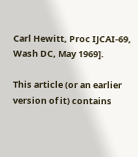Carl Hewitt, Proc IJCAI-69, Wash DC, May 1969].

This article (or an earlier version of it) contains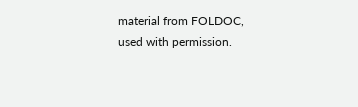material from FOLDOC, used with permission.